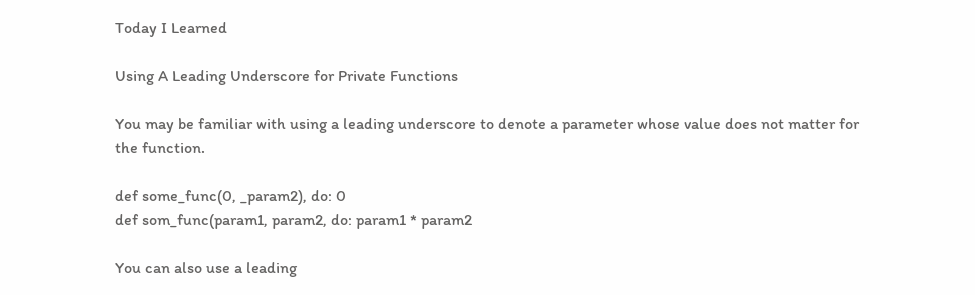Today I Learned

Using A Leading Underscore for Private Functions

You may be familiar with using a leading underscore to denote a parameter whose value does not matter for the function.

def some_func(0, _param2), do: 0
def som_func(param1, param2, do: param1 * param2

You can also use a leading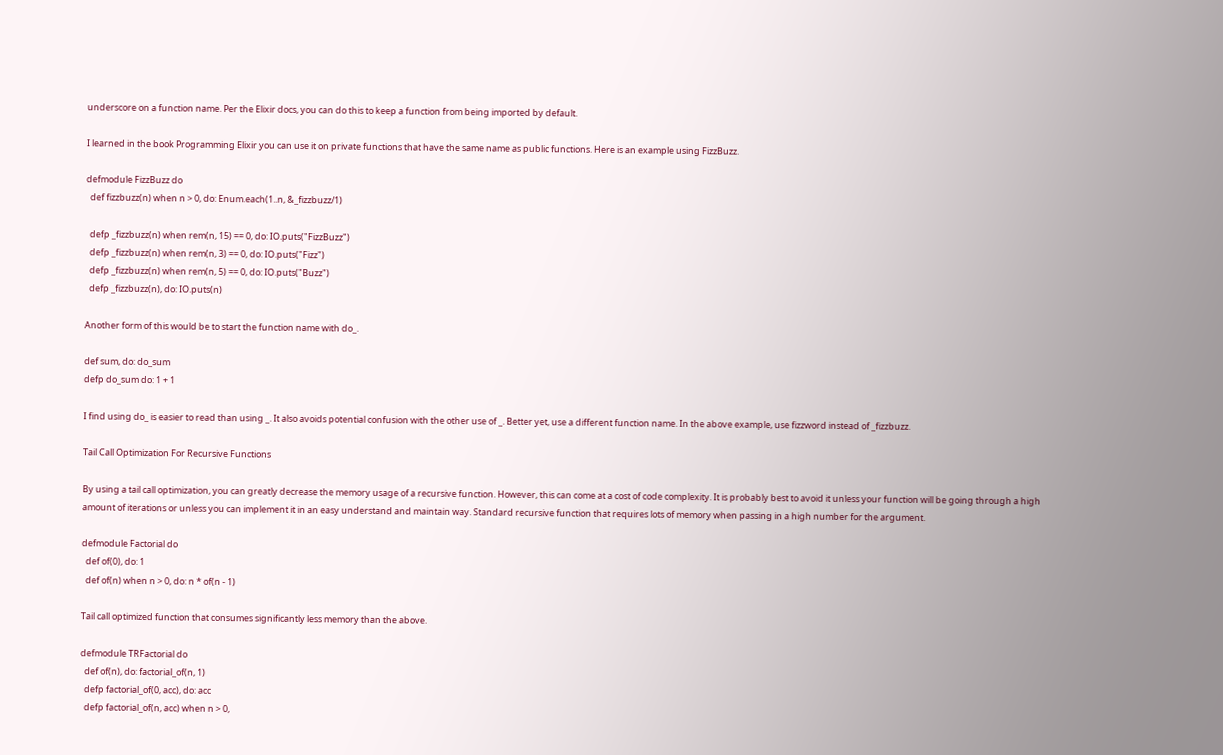underscore on a function name. Per the Elixir docs, you can do this to keep a function from being imported by default.

I learned in the book Programming Elixir you can use it on private functions that have the same name as public functions. Here is an example using FizzBuzz.

defmodule FizzBuzz do
  def fizzbuzz(n) when n > 0, do: Enum.each(1..n, &_fizzbuzz/1)

  defp _fizzbuzz(n) when rem(n, 15) == 0, do: IO.puts("FizzBuzz")
  defp _fizzbuzz(n) when rem(n, 3) == 0, do: IO.puts("Fizz")
  defp _fizzbuzz(n) when rem(n, 5) == 0, do: IO.puts("Buzz")
  defp _fizzbuzz(n), do: IO.puts(n)

Another form of this would be to start the function name with do_.

def sum, do: do_sum
defp do_sum do: 1 + 1

I find using do_ is easier to read than using _. It also avoids potential confusion with the other use of _. Better yet, use a different function name. In the above example, use fizzword instead of _fizzbuzz.

Tail Call Optimization For Recursive Functions

By using a tail call optimization, you can greatly decrease the memory usage of a recursive function. However, this can come at a cost of code complexity. It is probably best to avoid it unless your function will be going through a high amount of iterations or unless you can implement it in an easy understand and maintain way. Standard recursive function that requires lots of memory when passing in a high number for the argument.

defmodule Factorial do
  def of(0), do: 1
  def of(n) when n > 0, do: n * of(n - 1)

Tail call optimized function that consumes significantly less memory than the above.

defmodule TRFactorial do
  def of(n), do: factorial_of(n, 1)
  defp factorial_of(0, acc), do: acc
  defp factorial_of(n, acc) when n > 0,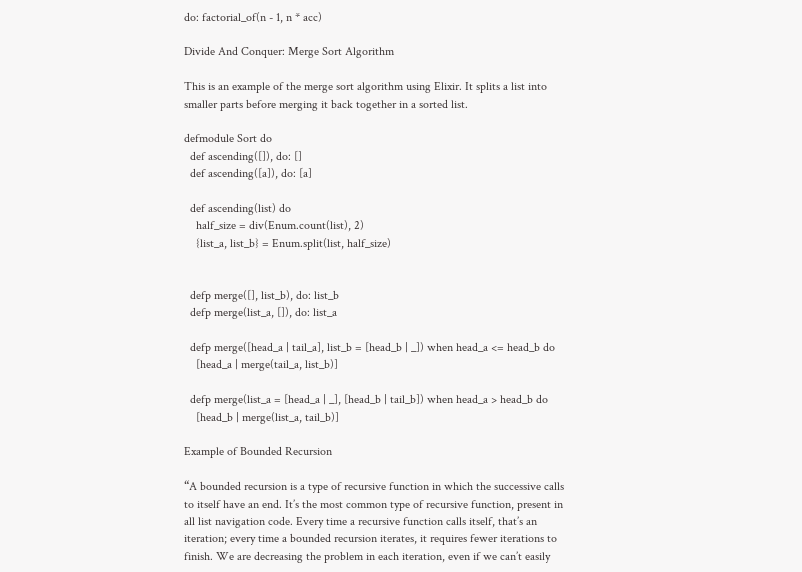do: factorial_of(n - 1, n * acc)

Divide And Conquer: Merge Sort Algorithm

This is an example of the merge sort algorithm using Elixir. It splits a list into smaller parts before merging it back together in a sorted list.

defmodule Sort do
  def ascending([]), do: []
  def ascending([a]), do: [a]

  def ascending(list) do
    half_size = div(Enum.count(list), 2)
    {list_a, list_b} = Enum.split(list, half_size)


  defp merge([], list_b), do: list_b
  defp merge(list_a, []), do: list_a

  defp merge([head_a | tail_a], list_b = [head_b | _]) when head_a <= head_b do
    [head_a | merge(tail_a, list_b)]

  defp merge(list_a = [head_a | _], [head_b | tail_b]) when head_a > head_b do
    [head_b | merge(list_a, tail_b)]

Example of Bounded Recursion

“A bounded recursion is a type of recursive function in which the successive calls to itself have an end. It’s the most common type of recursive function, present in all list navigation code. Every time a recursive function calls itself, that’s an iteration; every time a bounded recursion iterates, it requires fewer iterations to finish. We are decreasing the problem in each iteration, even if we can’t easily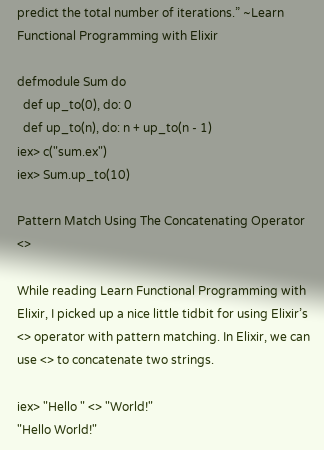predict the total number of iterations.” ~Learn Functional Programming with Elixir

defmodule Sum do
  def up_to(0), do: 0
  def up_to(n), do: n + up_to(n - 1)
iex> c("sum.ex")
iex> Sum.up_to(10)

Pattern Match Using The Concatenating Operator <>

While reading Learn Functional Programming with Elixir, I picked up a nice little tidbit for using Elixir’s <> operator with pattern matching. In Elixir, we can use <> to concatenate two strings.

iex> "Hello " <> "World!"
"Hello World!"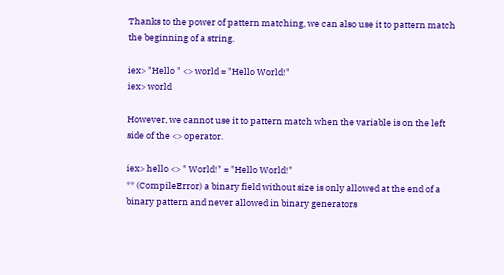Thanks to the power of pattern matching, we can also use it to pattern match the beginning of a string.

iex> "Hello " <> world = "Hello World!"
iex> world

However, we cannot use it to pattern match when the variable is on the left side of the <> operator.

iex> hello <> " World!" = "Hello World!"
** (CompileError) a binary field without size is only allowed at the end of a binary pattern and never allowed in binary generators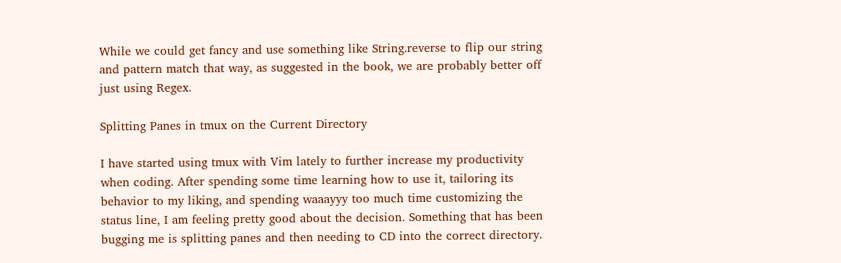While we could get fancy and use something like String.reverse to flip our string and pattern match that way, as suggested in the book, we are probably better off just using Regex.

Splitting Panes in tmux on the Current Directory

I have started using tmux with Vim lately to further increase my productivity when coding. After spending some time learning how to use it, tailoring its behavior to my liking, and spending waaayyy too much time customizing the status line, I am feeling pretty good about the decision. Something that has been bugging me is splitting panes and then needing to CD into the correct directory.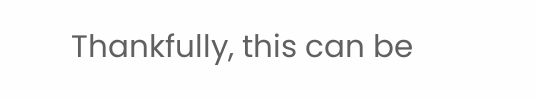Thankfully, this can be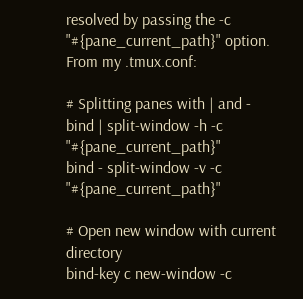resolved by passing the -c "#{pane_current_path}" option. From my .tmux.conf:

# Splitting panes with | and -
bind | split-window -h -c "#{pane_current_path}"
bind - split-window -v -c "#{pane_current_path}"

# Open new window with current directory
bind-key c new-window -c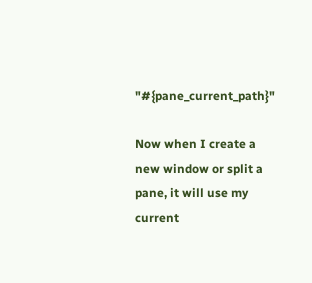"#{pane_current_path}"

Now when I create a new window or split a pane, it will use my current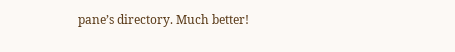pane’s directory. Much better!